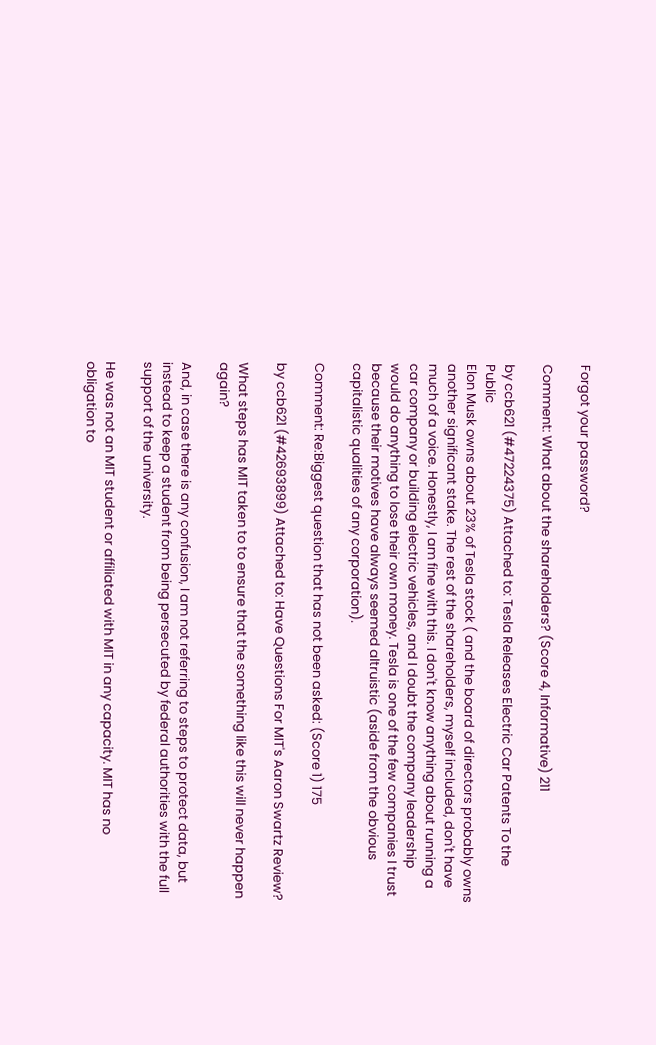Forgot your password?

Comment: What about the shareholders? (Score 4, Informative) 211

by ccb621 (#47224375) Attached to: Tesla Releases Electric Car Patents To the Public
Elon Musk owns about 23% of Tesla stock ( and the board of directors probably owns another significant stake. The rest of the shareholders, myself included, don't have much of a voice. Honestly, I am fine with this. I don't know anything about running a car company or building electric vehicles, and I doubt the company leadership would do anything to lose their own money. Tesla is one of the few companies I trust because their motives have always seemed altruistic (aside from the obvious capitalistic qualities of any corporation).

Comment: Re:Biggest question that has not been asked: (Score 1) 175

by ccb621 (#42693899) Attached to: Have Questions For MIT's Aaron Swartz Review?

What steps has MIT taken to to ensure that the something like this will never happen again?

And, in case there is any confusion, I am not referring to steps to protect data, but instead to keep a student from being persecuted by federal authorities with the full support of the university.

He was not an MIT student or affiliated with MIT in any capacity. MIT has no obligation to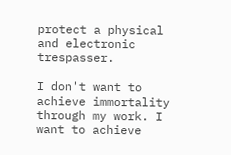protect a physical and electronic trespasser.

I don't want to achieve immortality through my work. I want to achieve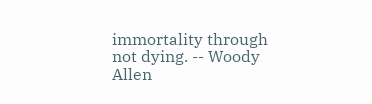immortality through not dying. -- Woody Allen